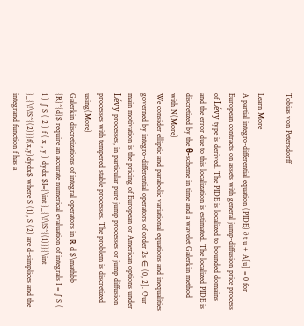Tobias von Petersdorff

Learn More
A partial integro-differential equation (PIDE) ∂ t u + A[u] = 0 for European contracts on assets with general jump-diffusion price process of Lévy type is derived. The PIDE is localized to bounded domains and the error due to this localization is estimated. The localized PIDE is discretized by the θ-scheme in time and a wavelet Galerkin method with N(More)
We consider elliptic and parabolic variational equations and inequalities governed by integro-differential operators of order 2s ∈ (0, 2]. Our main motivation is the pricing of European or American options under Lévy processes, in particular pure jump processes or jump diffusion processes with tempered stable processes. The problem is discretized using(More)
Galerkin discretizations of integral operators in ℝ d $\mathbb {R}^{d}$ require an accurate numerical evaluation of integrals I = ∫ S ( 1 ) ∫ S ( 2 ) f ( x , y ) dydx $I={\int }_{\!\!S^{(1)}}{\int }_{\!\!S^{(2)}}f(x,y)dydx$ where S (1), S (2) are d-simplices and the integrand function f has a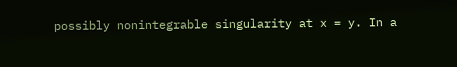possibly nonintegrable singularity at x = y. In a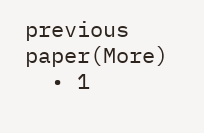previous paper(More)
  • 1